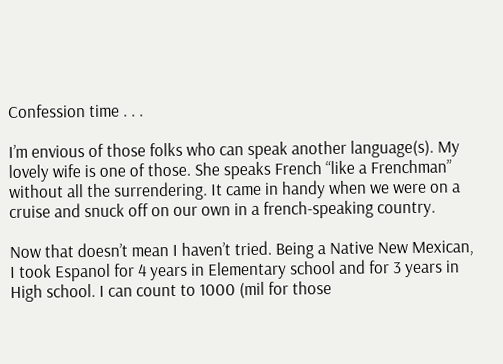Confession time . . .

I’m envious of those folks who can speak another language(s). My lovely wife is one of those. She speaks French “like a Frenchman” without all the surrendering. It came in handy when we were on a cruise and snuck off on our own in a french-speaking country.

Now that doesn’t mean I haven’t tried. Being a Native New Mexican, I took Espanol for 4 years in Elementary school and for 3 years in High school. I can count to 1000 (mil for those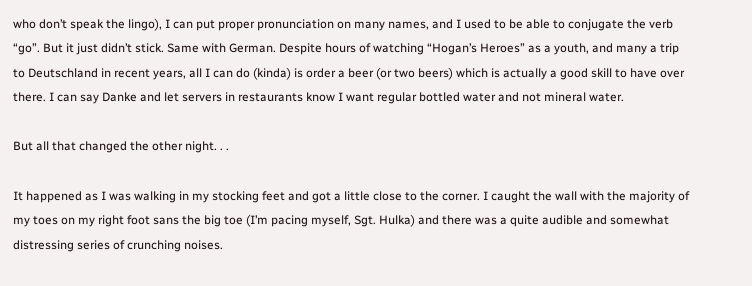who don’t speak the lingo), I can put proper pronunciation on many names, and I used to be able to conjugate the verb “go”. But it just didn’t stick. Same with German. Despite hours of watching “Hogan’s Heroes” as a youth, and many a trip to Deutschland in recent years, all I can do (kinda) is order a beer (or two beers) which is actually a good skill to have over there. I can say Danke and let servers in restaurants know I want regular bottled water and not mineral water.

But all that changed the other night. . .

It happened as I was walking in my stocking feet and got a little close to the corner. I caught the wall with the majority of my toes on my right foot sans the big toe (I’m pacing myself, Sgt. Hulka) and there was a quite audible and somewhat distressing series of crunching noises.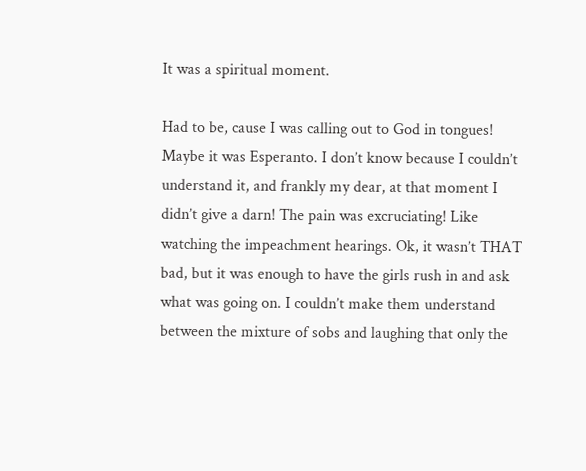It was a spiritual moment.

Had to be, cause I was calling out to God in tongues! Maybe it was Esperanto. I don’t know because I couldn’t understand it, and frankly my dear, at that moment I didn’t give a darn! The pain was excruciating! Like watching the impeachment hearings. Ok, it wasn’t THAT bad, but it was enough to have the girls rush in and ask what was going on. I couldn’t make them understand between the mixture of sobs and laughing that only the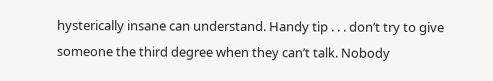hysterically insane can understand. Handy tip . . . don’t try to give someone the third degree when they can’t talk. Nobody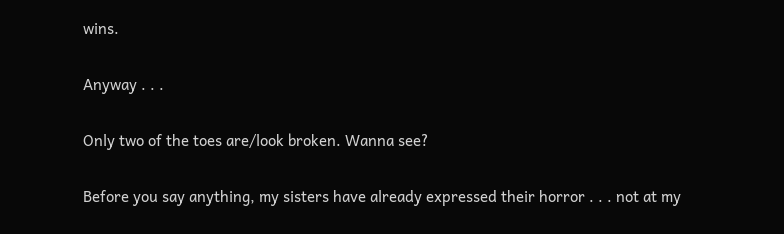wins.

Anyway . . .

Only two of the toes are/look broken. Wanna see?

Before you say anything, my sisters have already expressed their horror . . . not at my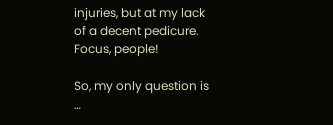injuries, but at my lack of a decent pedicure. Focus, people!

So, my only question is …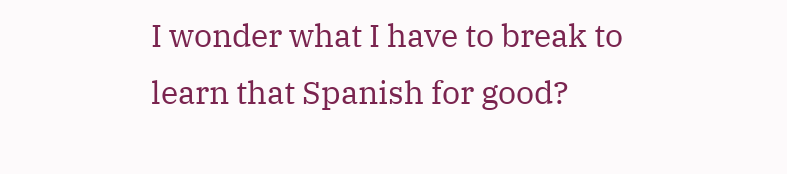I wonder what I have to break to learn that Spanish for good?